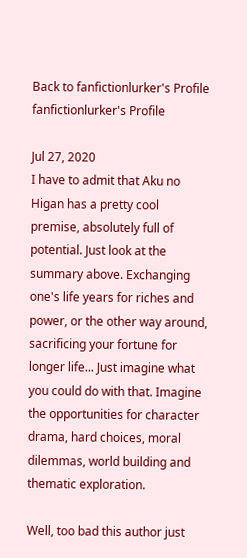Back to fanfictionlurker's Profile fanfictionlurker's Profile

Jul 27, 2020
I have to admit that Aku no Higan has a pretty cool premise, absolutely full of potential. Just look at the summary above. Exchanging one's life years for riches and power, or the other way around, sacrificing your fortune for longer life... Just imagine what you could do with that. Imagine the opportunities for character drama, hard choices, moral dilemmas, world building and thematic exploration.

Well, too bad this author just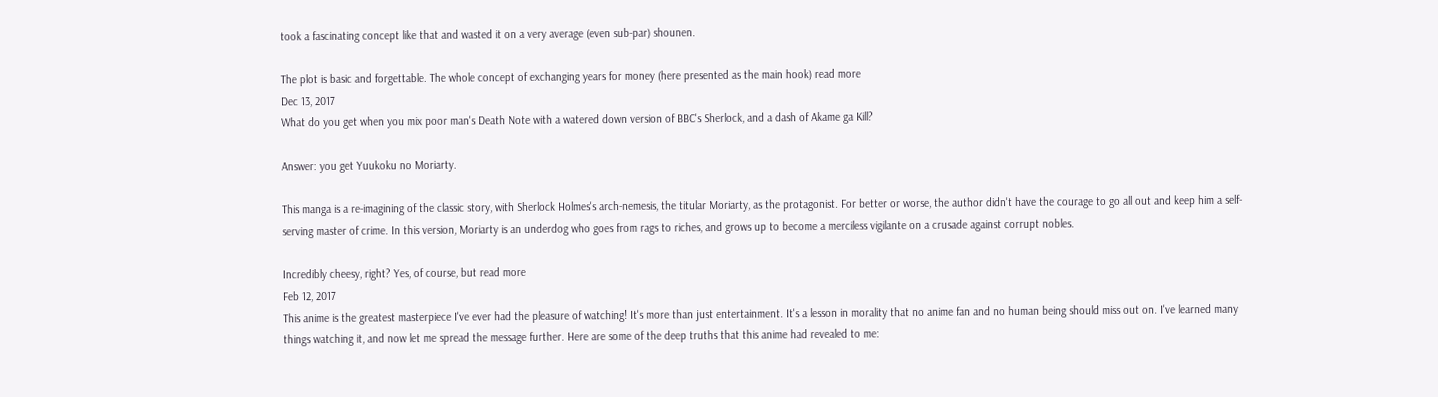took a fascinating concept like that and wasted it on a very average (even sub-par) shounen.

The plot is basic and forgettable. The whole concept of exchanging years for money (here presented as the main hook) read more
Dec 13, 2017
What do you get when you mix poor man's Death Note with a watered down version of BBC's Sherlock, and a dash of Akame ga Kill?

Answer: you get Yuukoku no Moriarty.

This manga is a re-imagining of the classic story, with Sherlock Holmes's arch-nemesis, the titular Moriarty, as the protagonist. For better or worse, the author didn't have the courage to go all out and keep him a self-serving master of crime. In this version, Moriarty is an underdog who goes from rags to riches, and grows up to become a merciless vigilante on a crusade against corrupt nobles.

Incredibly cheesy, right? Yes, of course, but read more
Feb 12, 2017
This anime is the greatest masterpiece I've ever had the pleasure of watching! It's more than just entertainment. It's a lesson in morality that no anime fan and no human being should miss out on. I've learned many things watching it, and now let me spread the message further. Here are some of the deep truths that this anime had revealed to me: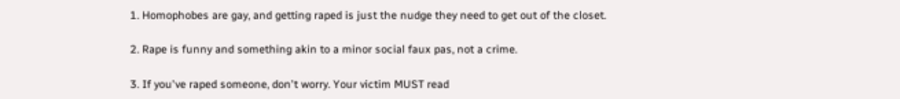1. Homophobes are gay, and getting raped is just the nudge they need to get out of the closet.

2. Rape is funny and something akin to a minor social faux pas, not a crime.

3. If you've raped someone, don't worry. Your victim MUST read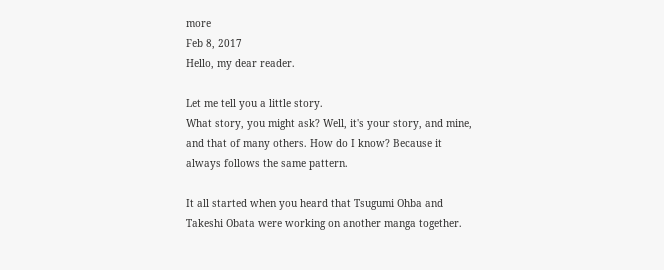more
Feb 8, 2017
Hello, my dear reader.

Let me tell you a little story.
What story, you might ask? Well, it's your story, and mine, and that of many others. How do I know? Because it always follows the same pattern.

It all started when you heard that Tsugumi Ohba and Takeshi Obata were working on another manga together.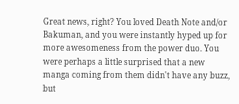Great news, right? You loved Death Note and/or Bakuman, and you were instantly hyped up for more awesomeness from the power duo. You were perhaps a little surprised that a new manga coming from them didn't have any buzz, but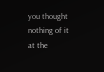you thought nothing of it at the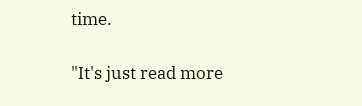time.

"It's just read more